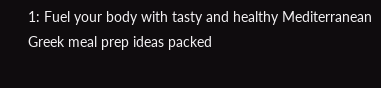1: Fuel your body with tasty and healthy Mediterranean Greek meal prep ideas packed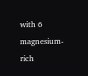with 6 magnesium-rich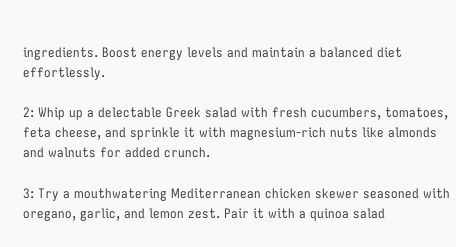ingredients. Boost energy levels and maintain a balanced diet effortlessly.

2: Whip up a delectable Greek salad with fresh cucumbers, tomatoes, feta cheese, and sprinkle it with magnesium-rich nuts like almonds and walnuts for added crunch.

3: Try a mouthwatering Mediterranean chicken skewer seasoned with oregano, garlic, and lemon zest. Pair it with a quinoa salad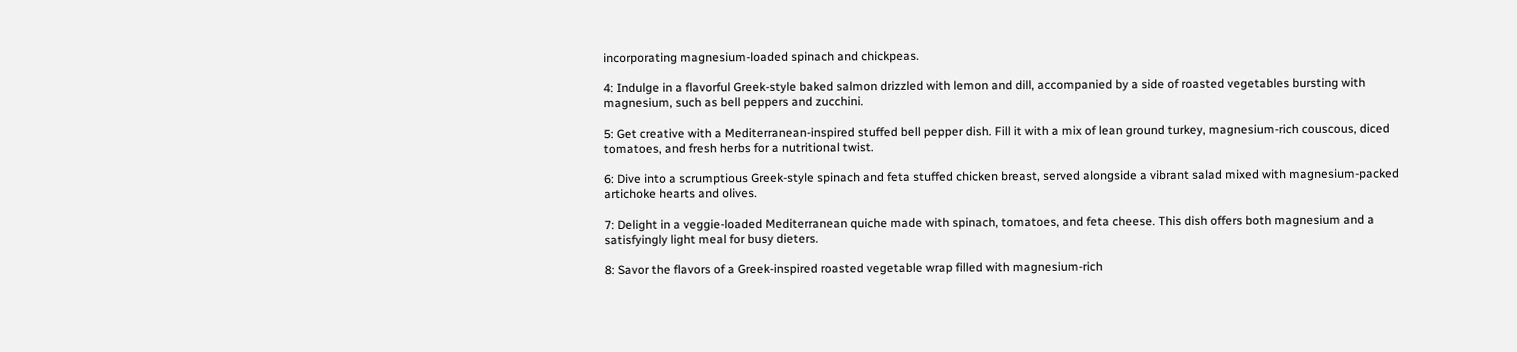incorporating magnesium-loaded spinach and chickpeas.

4: Indulge in a flavorful Greek-style baked salmon drizzled with lemon and dill, accompanied by a side of roasted vegetables bursting with magnesium, such as bell peppers and zucchini.

5: Get creative with a Mediterranean-inspired stuffed bell pepper dish. Fill it with a mix of lean ground turkey, magnesium-rich couscous, diced tomatoes, and fresh herbs for a nutritional twist.

6: Dive into a scrumptious Greek-style spinach and feta stuffed chicken breast, served alongside a vibrant salad mixed with magnesium-packed artichoke hearts and olives.

7: Delight in a veggie-loaded Mediterranean quiche made with spinach, tomatoes, and feta cheese. This dish offers both magnesium and a satisfyingly light meal for busy dieters.

8: Savor the flavors of a Greek-inspired roasted vegetable wrap filled with magnesium-rich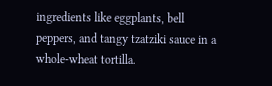ingredients like eggplants, bell peppers, and tangy tzatziki sauce in a whole-wheat tortilla.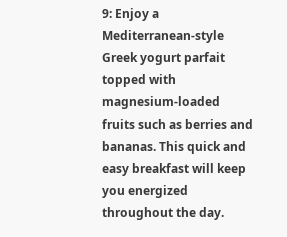9: Enjoy a Mediterranean-style Greek yogurt parfait topped with magnesium-loaded fruits such as berries and bananas. This quick and easy breakfast will keep you energized throughout the day.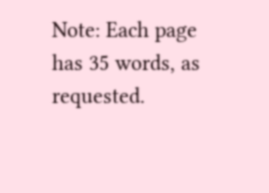Note: Each page has 35 words, as requested.